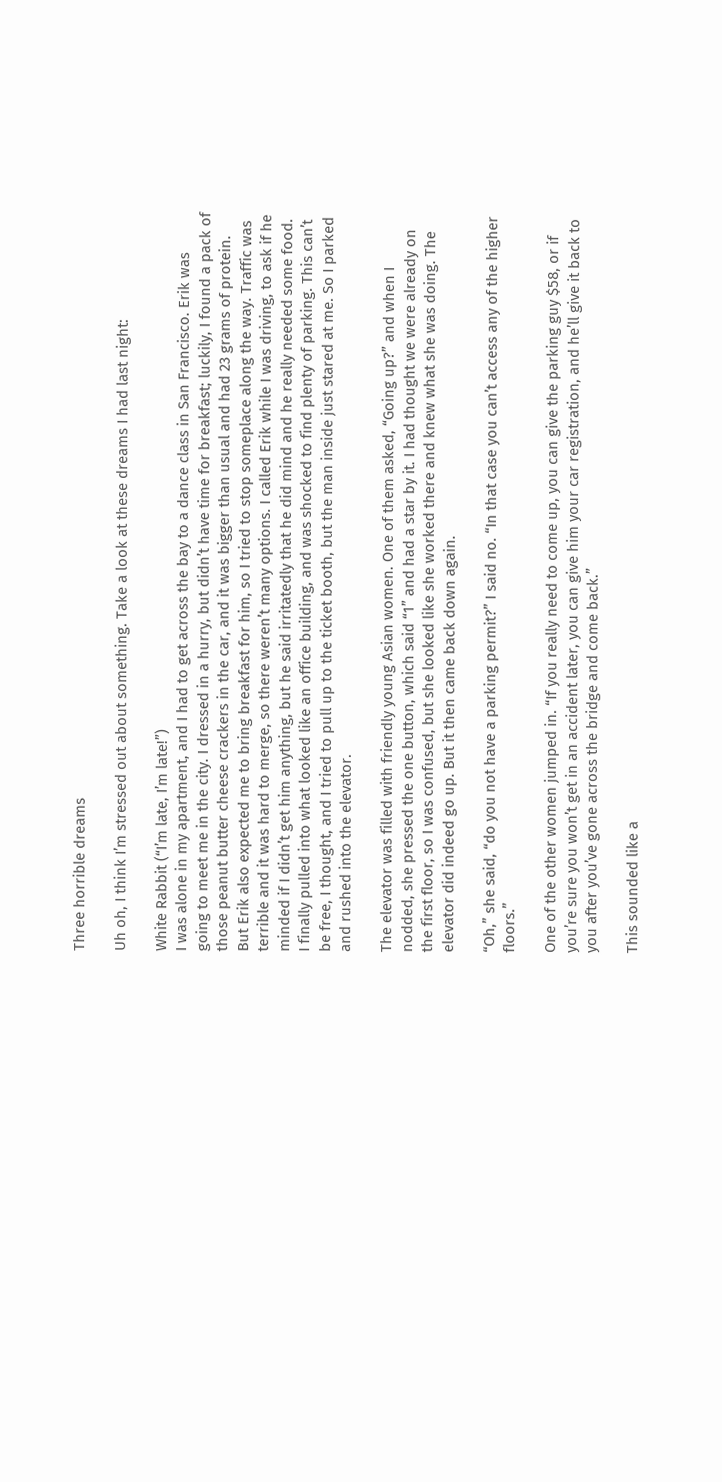Three horrible dreams

Uh oh, I think I’m stressed out about something. Take a look at these dreams I had last night:

White Rabbit (“I’m late, I’m late!”)
I was alone in my apartment, and I had to get across the bay to a dance class in San Francisco. Erik was going to meet me in the city. I dressed in a hurry, but didn’t have time for breakfast; luckily, I found a pack of those peanut butter cheese crackers in the car, and it was bigger than usual and had 23 grams of protein. But Erik also expected me to bring breakfast for him, so I tried to stop someplace along the way. Traffic was terrible and it was hard to merge, so there weren’t many options. I called Erik while I was driving, to ask if he minded if I didn’t get him anything, but he said irritatedly that he did mind and he really needed some food. I finally pulled into what looked like an office building, and was shocked to find plenty of parking. This can’t be free, I thought, and I tried to pull up to the ticket booth, but the man inside just stared at me. So I parked and rushed into the elevator.

The elevator was filled with friendly young Asian women. One of them asked, “Going up?” and when I nodded, she pressed the one button, which said “1” and had a star by it. I had thought we were already on the first floor, so I was confused, but she looked like she worked there and knew what she was doing. The elevator did indeed go up. But it then came back down again.

“Oh,” she said, “do you not have a parking permit?” I said no. “In that case you can’t access any of the higher floors.”

One of the other women jumped in. “If you really need to come up, you can give the parking guy $58, or if you’re sure you won’t get in an accident later, you can give him your car registration, and he’ll give it back to you after you’ve gone across the bridge and come back.”

This sounded like a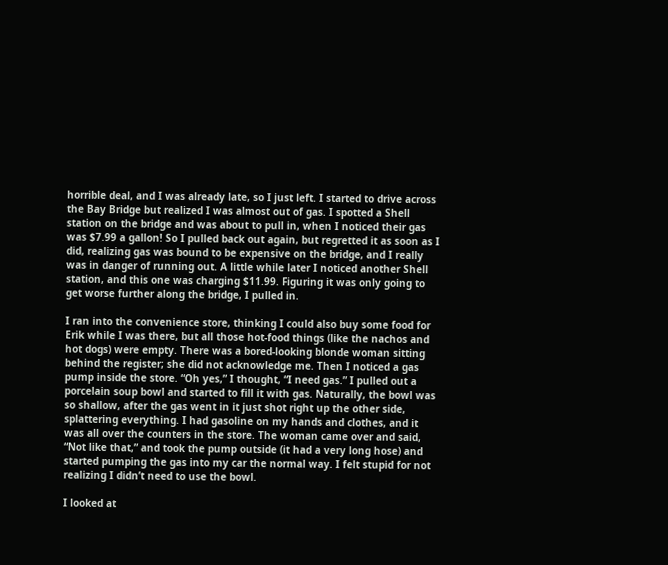horrible deal, and I was already late, so I just left. I started to drive across the Bay Bridge but realized I was almost out of gas. I spotted a Shell station on the bridge and was about to pull in, when I noticed their gas was $7.99 a gallon! So I pulled back out again, but regretted it as soon as I did, realizing gas was bound to be expensive on the bridge, and I really was in danger of running out. A little while later I noticed another Shell station, and this one was charging $11.99. Figuring it was only going to get worse further along the bridge, I pulled in.

I ran into the convenience store, thinking I could also buy some food for Erik while I was there, but all those hot-food things (like the nachos and hot dogs) were empty. There was a bored-looking blonde woman sitting behind the register; she did not acknowledge me. Then I noticed a gas pump inside the store. “Oh yes,” I thought, “I need gas.” I pulled out a porcelain soup bowl and started to fill it with gas. Naturally, the bowl was so shallow, after the gas went in it just shot right up the other side, splattering everything. I had gasoline on my hands and clothes, and it was all over the counters in the store. The woman came over and said, “Not like that,” and took the pump outside (it had a very long hose) and started pumping the gas into my car the normal way. I felt stupid for not realizing I didn’t need to use the bowl.

I looked at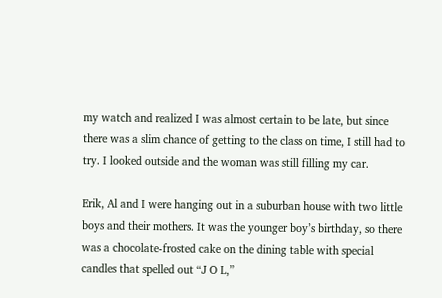my watch and realized I was almost certain to be late, but since there was a slim chance of getting to the class on time, I still had to try. I looked outside and the woman was still filling my car.

Erik, Al and I were hanging out in a suburban house with two little boys and their mothers. It was the younger boy’s birthday, so there was a chocolate-frosted cake on the dining table with special candles that spelled out “J O L,”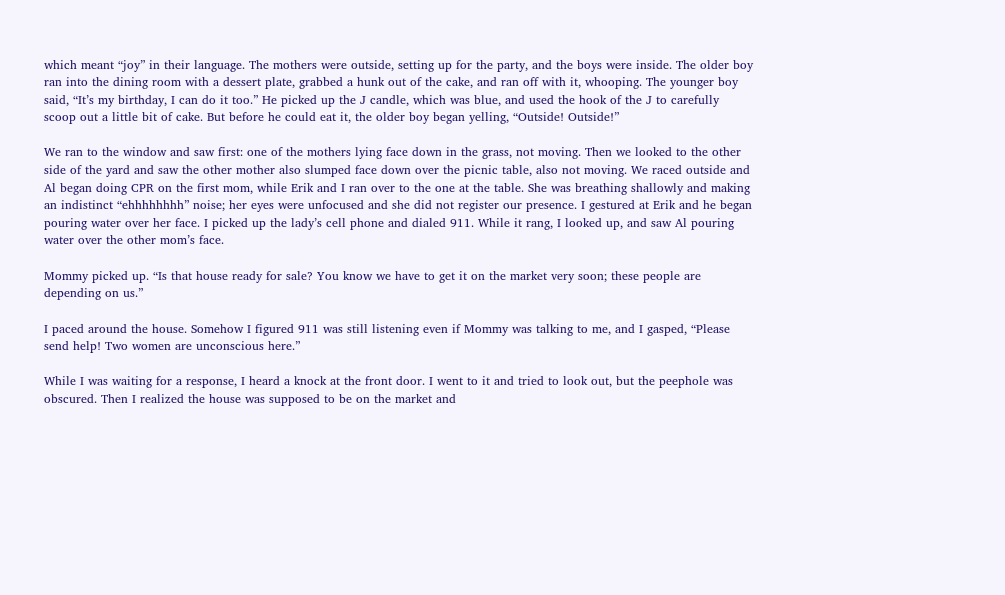which meant “joy” in their language. The mothers were outside, setting up for the party, and the boys were inside. The older boy ran into the dining room with a dessert plate, grabbed a hunk out of the cake, and ran off with it, whooping. The younger boy said, “It’s my birthday, I can do it too.” He picked up the J candle, which was blue, and used the hook of the J to carefully scoop out a little bit of cake. But before he could eat it, the older boy began yelling, “Outside! Outside!”

We ran to the window and saw first: one of the mothers lying face down in the grass, not moving. Then we looked to the other side of the yard and saw the other mother also slumped face down over the picnic table, also not moving. We raced outside and Al began doing CPR on the first mom, while Erik and I ran over to the one at the table. She was breathing shallowly and making an indistinct “ehhhhhhhh” noise; her eyes were unfocused and she did not register our presence. I gestured at Erik and he began pouring water over her face. I picked up the lady’s cell phone and dialed 911. While it rang, I looked up, and saw Al pouring water over the other mom’s face.

Mommy picked up. “Is that house ready for sale? You know we have to get it on the market very soon; these people are depending on us.”

I paced around the house. Somehow I figured 911 was still listening even if Mommy was talking to me, and I gasped, “Please send help! Two women are unconscious here.”

While I was waiting for a response, I heard a knock at the front door. I went to it and tried to look out, but the peephole was obscured. Then I realized the house was supposed to be on the market and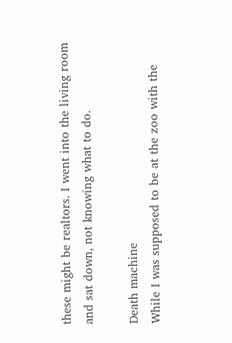these might be realtors. I went into the living room and sat down, not knowing what to do.

Death machine
While I was supposed to be at the zoo with the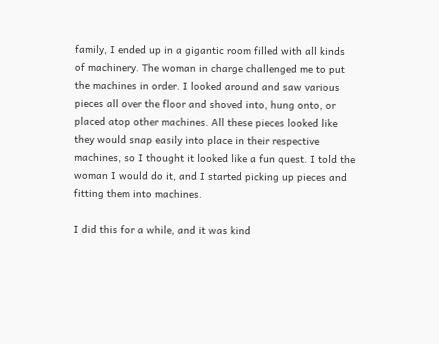family, I ended up in a gigantic room filled with all kinds of machinery. The woman in charge challenged me to put the machines in order. I looked around and saw various pieces all over the floor and shoved into, hung onto, or placed atop other machines. All these pieces looked like they would snap easily into place in their respective machines, so I thought it looked like a fun quest. I told the woman I would do it, and I started picking up pieces and fitting them into machines.

I did this for a while, and it was kind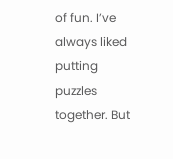of fun. I’ve always liked putting puzzles together. But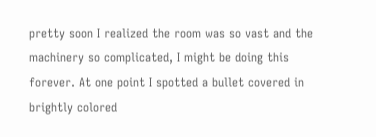pretty soon I realized the room was so vast and the machinery so complicated, I might be doing this forever. At one point I spotted a bullet covered in brightly colored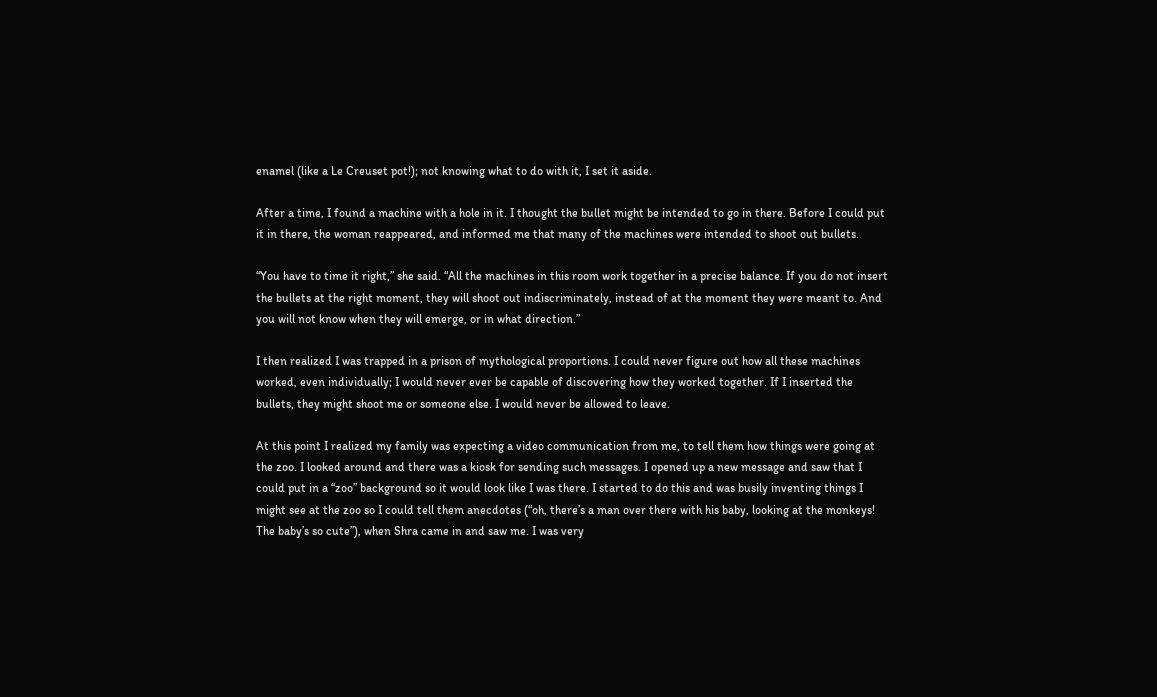enamel (like a Le Creuset pot!); not knowing what to do with it, I set it aside.

After a time, I found a machine with a hole in it. I thought the bullet might be intended to go in there. Before I could put it in there, the woman reappeared, and informed me that many of the machines were intended to shoot out bullets.

“You have to time it right,” she said. “All the machines in this room work together in a precise balance. If you do not insert the bullets at the right moment, they will shoot out indiscriminately, instead of at the moment they were meant to. And you will not know when they will emerge, or in what direction.”

I then realized I was trapped in a prison of mythological proportions. I could never figure out how all these machines worked, even individually; I would never ever be capable of discovering how they worked together. If I inserted the bullets, they might shoot me or someone else. I would never be allowed to leave.

At this point I realized my family was expecting a video communication from me, to tell them how things were going at the zoo. I looked around and there was a kiosk for sending such messages. I opened up a new message and saw that I could put in a “zoo” background so it would look like I was there. I started to do this and was busily inventing things I might see at the zoo so I could tell them anecdotes (“oh, there’s a man over there with his baby, looking at the monkeys! The baby’s so cute”), when Shra came in and saw me. I was very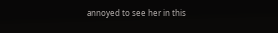annoyed to see her in this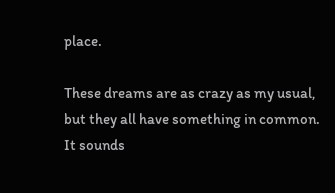place.

These dreams are as crazy as my usual, but they all have something in common. It sounds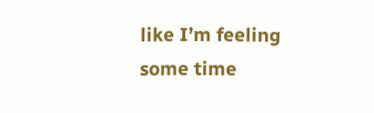like I’m feeling some time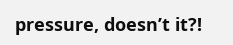pressure, doesn’t it?!